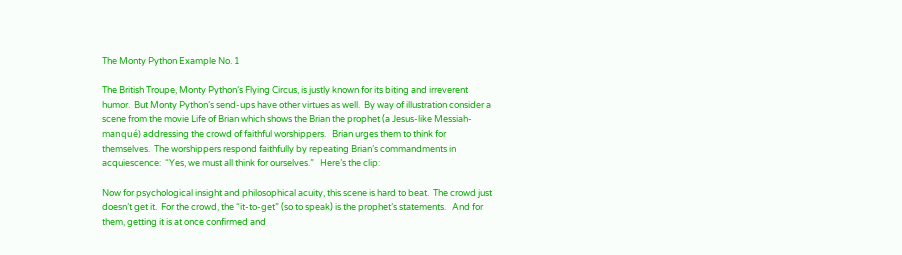The Monty Python Example No. 1

The British Troupe, Monty Python’s Flying Circus, is justly known for its biting and irreverent humor.  But Monty Python’s send-ups have other virtues as well.  By way of illustration consider a scene from the movie Life of Brian which shows the Brian the prophet (a Jesus-like Messiah-manqué) addressing the crowd of faithful worshippers.   Brian urges them to think for themselves.  The worshippers respond faithfully by repeating Brian’s commandments in acquiescence:  “Yes, we must all think for ourselves.”   Here’s the clip:

Now for psychological insight and philosophical acuity, this scene is hard to beat.  The crowd just doesn’t get it.  For the crowd, the “it-to-get” (so to speak) is the prophet’s statements.   And for them, getting it is at once confirmed and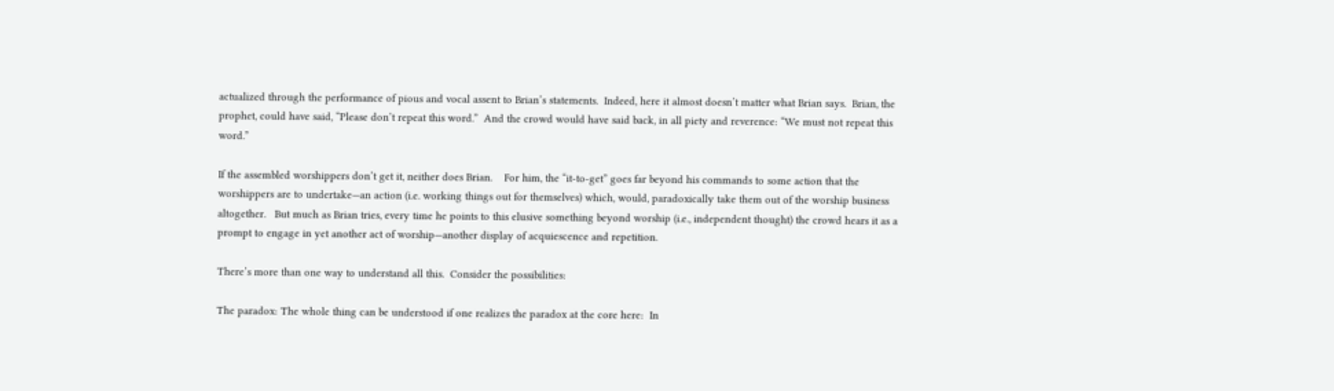actualized through the performance of pious and vocal assent to Brian’s statements.  Indeed, here it almost doesn’t matter what Brian says.  Brian, the prophet, could have said, “Please don’t repeat this word.”  And the crowd would have said back, in all piety and reverence: “We must not repeat this word.”

If the assembled worshippers don’t get it, neither does Brian.    For him, the “it-to-get” goes far beyond his commands to some action that the worshippers are to undertake—an action (i.e. working things out for themselves) which, would, paradoxically take them out of the worship business altogether.   But much as Brian tries, every time he points to this elusive something beyond worship (i.e., independent thought) the crowd hears it as a prompt to engage in yet another act of worship—another display of acquiescence and repetition.

There’s more than one way to understand all this.  Consider the possibilities:

The paradox: The whole thing can be understood if one realizes the paradox at the core here:  In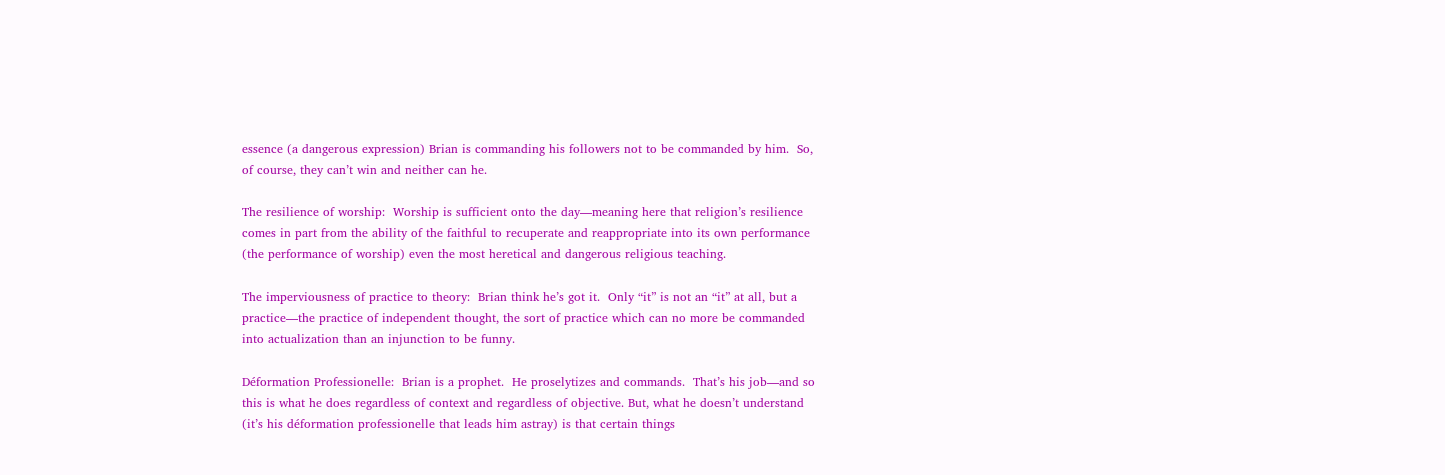essence (a dangerous expression) Brian is commanding his followers not to be commanded by him.  So, of course, they can’t win and neither can he.

The resilience of worship:  Worship is sufficient onto the day—meaning here that religion’s resilience comes in part from the ability of the faithful to recuperate and reappropriate into its own performance (the performance of worship) even the most heretical and dangerous religious teaching.

The imperviousness of practice to theory:  Brian think he’s got it.  Only “it” is not an “it” at all, but a practice—the practice of independent thought, the sort of practice which can no more be commanded into actualization than an injunction to be funny.

Déformation Professionelle:  Brian is a prophet.  He proselytizes and commands.  That’s his job—and so this is what he does regardless of context and regardless of objective. But, what he doesn’t understand (it’s his déformation professionelle that leads him astray) is that certain things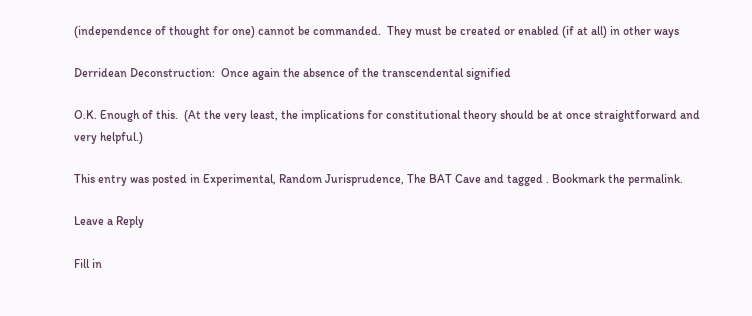(independence of thought for one) cannot be commanded.  They must be created or enabled (if at all) in other ways

Derridean Deconstruction:  Once again the absence of the transcendental signified

O.K. Enough of this.  (At the very least, the implications for constitutional theory should be at once straightforward and very helpful.)

This entry was posted in Experimental, Random Jurisprudence, The BAT Cave and tagged . Bookmark the permalink.

Leave a Reply

Fill in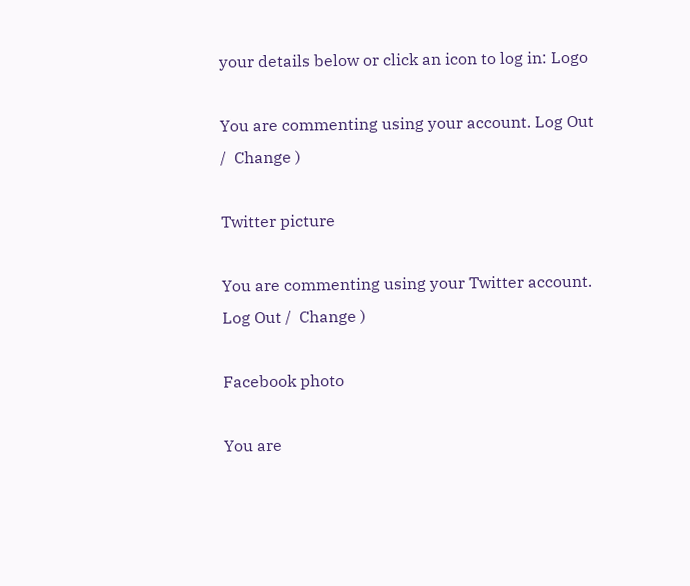your details below or click an icon to log in: Logo

You are commenting using your account. Log Out /  Change )

Twitter picture

You are commenting using your Twitter account. Log Out /  Change )

Facebook photo

You are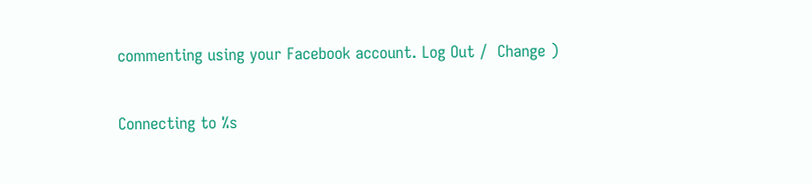commenting using your Facebook account. Log Out /  Change )

Connecting to %s